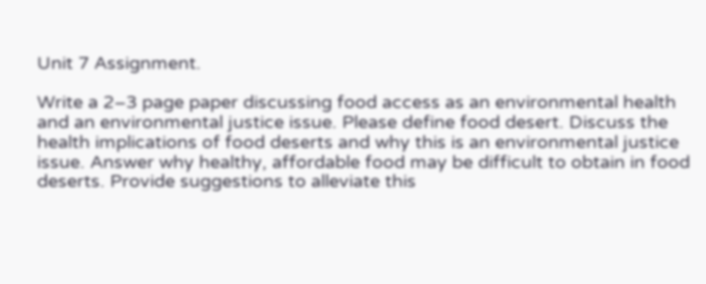Unit 7 Assignment.

Write a 2–3 page paper discussing food access as an environmental health and an environmental justice issue. Please define food desert. Discuss the health implications of food deserts and why this is an environmental justice issue. Answer why healthy, affordable food may be difficult to obtain in food deserts. Provide suggestions to alleviate this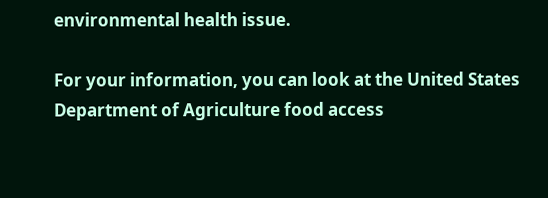environmental health issue.

For your information, you can look at the United States Department of Agriculture food access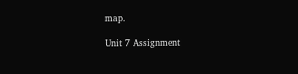map.

Unit 7 Assignment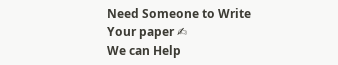Need Someone to Write Your paper ✍
We can Help